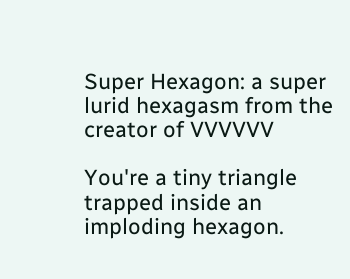Super Hexagon: a super lurid hexagasm from the creator of VVVVVV

You're a tiny triangle trapped inside an imploding hexagon.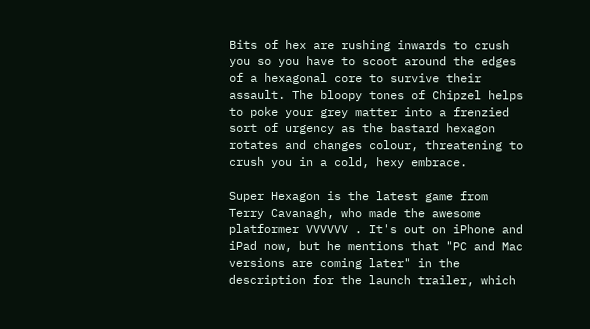Bits of hex are rushing inwards to crush you so you have to scoot around the edges of a hexagonal core to survive their assault. The bloopy tones of Chipzel helps to poke your grey matter into a frenzied sort of urgency as the bastard hexagon rotates and changes colour, threatening to crush you in a cold, hexy embrace.

Super Hexagon is the latest game from Terry Cavanagh, who made the awesome platformer VVVVVV . It's out on iPhone and iPad now, but he mentions that "PC and Mac versions are coming later" in the description for the launch trailer, which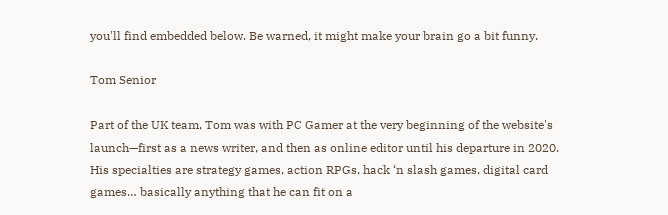you'll find embedded below. Be warned, it might make your brain go a bit funny.

Tom Senior

Part of the UK team, Tom was with PC Gamer at the very beginning of the website's launch—first as a news writer, and then as online editor until his departure in 2020. His specialties are strategy games, action RPGs, hack ‘n slash games, digital card games… basically anything that he can fit on a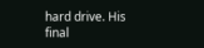hard drive. His final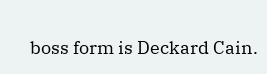boss form is Deckard Cain.